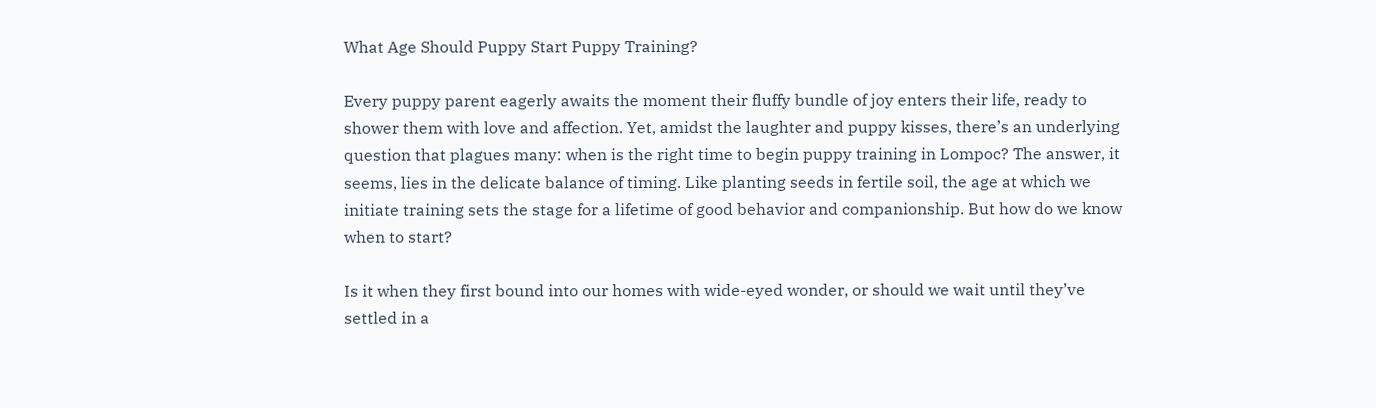What Age Should Puppy Start Puppy Training?

Every puppy parent eagerly awaits the moment their fluffy bundle of joy enters their life, ready to shower them with love and affection. Yet, amidst the laughter and puppy kisses, there’s an underlying question that plagues many: when is the right time to begin puppy training in Lompoc? The answer, it seems, lies in the delicate balance of timing. Like planting seeds in fertile soil, the age at which we initiate training sets the stage for a lifetime of good behavior and companionship. But how do we know when to start?

Is it when they first bound into our homes with wide-eyed wonder, or should we wait until they’ve settled in a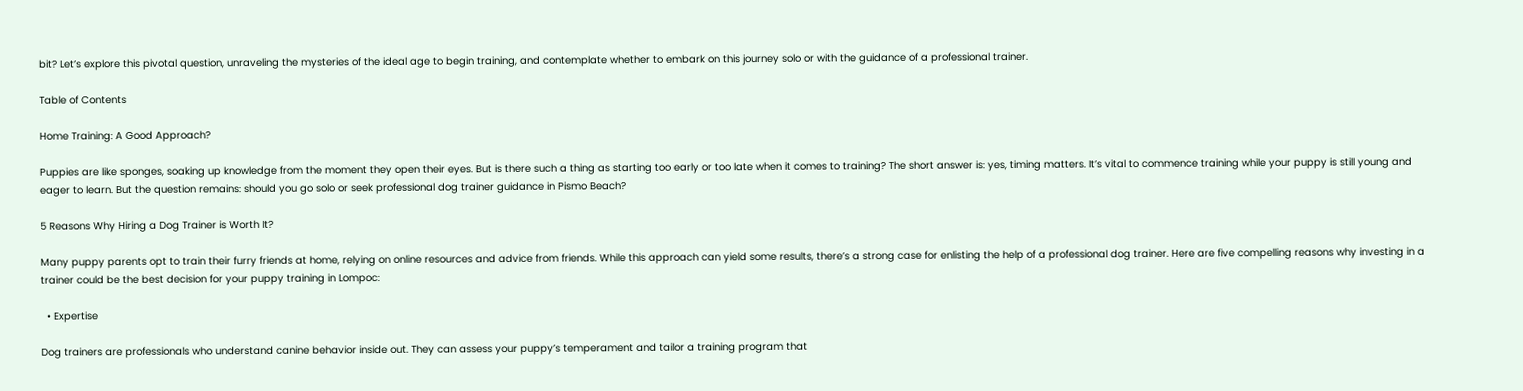bit? Let’s explore this pivotal question, unraveling the mysteries of the ideal age to begin training, and contemplate whether to embark on this journey solo or with the guidance of a professional trainer.

Table of Contents

Home Training: A Good Approach?

Puppies are like sponges, soaking up knowledge from the moment they open their eyes. But is there such a thing as starting too early or too late when it comes to training? The short answer is: yes, timing matters. It’s vital to commence training while your puppy is still young and eager to learn. But the question remains: should you go solo or seek professional dog trainer guidance in Pismo Beach?

5 Reasons Why Hiring a Dog Trainer is Worth It?

Many puppy parents opt to train their furry friends at home, relying on online resources and advice from friends. While this approach can yield some results, there’s a strong case for enlisting the help of a professional dog trainer. Here are five compelling reasons why investing in a trainer could be the best decision for your puppy training in Lompoc:

  • Expertise

Dog trainers are professionals who understand canine behavior inside out. They can assess your puppy’s temperament and tailor a training program that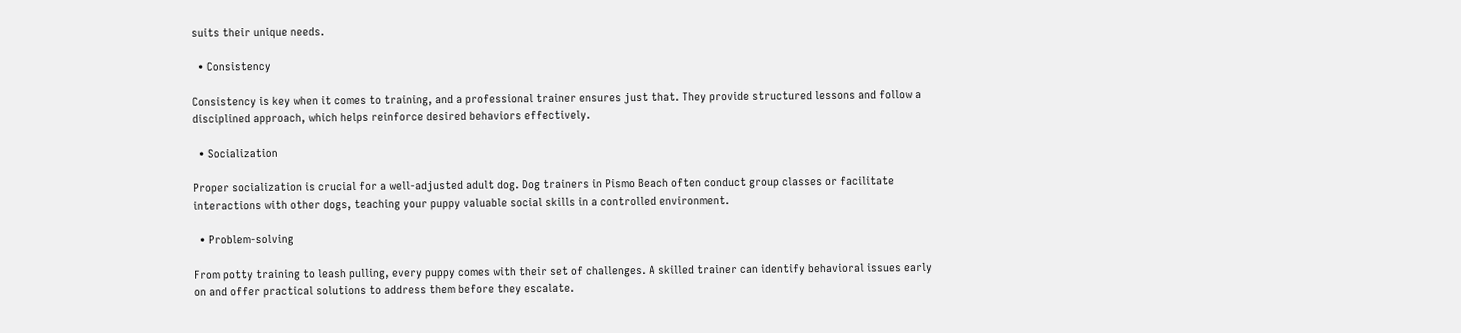suits their unique needs.

  • Consistency

Consistency is key when it comes to training, and a professional trainer ensures just that. They provide structured lessons and follow a disciplined approach, which helps reinforce desired behaviors effectively.

  • Socialization

Proper socialization is crucial for a well-adjusted adult dog. Dog trainers in Pismo Beach often conduct group classes or facilitate interactions with other dogs, teaching your puppy valuable social skills in a controlled environment.

  • Problem-solving

From potty training to leash pulling, every puppy comes with their set of challenges. A skilled trainer can identify behavioral issues early on and offer practical solutions to address them before they escalate.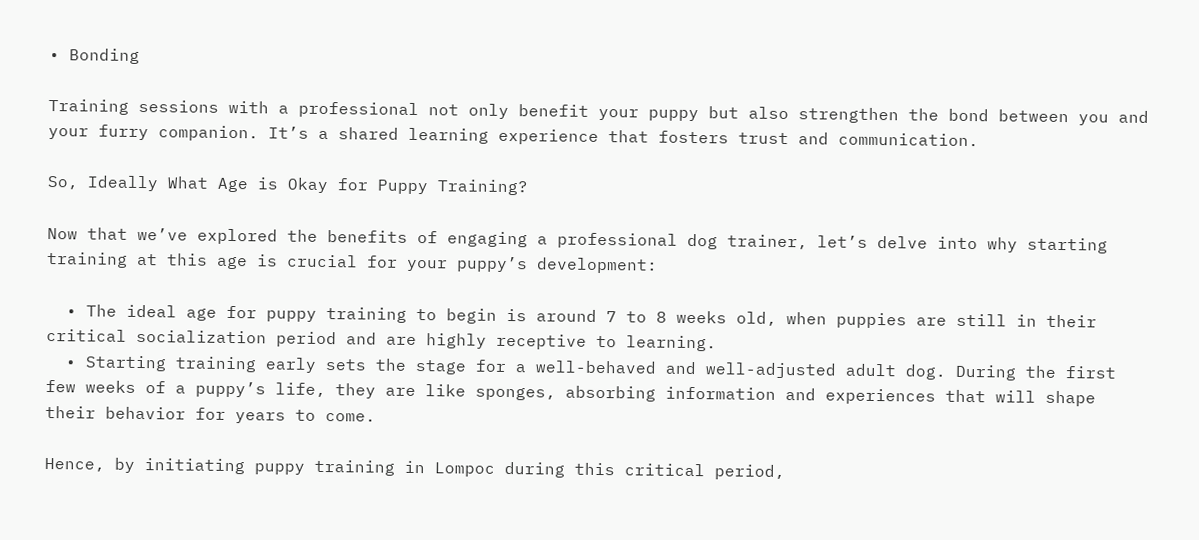• Bonding

Training sessions with a professional not only benefit your puppy but also strengthen the bond between you and your furry companion. It’s a shared learning experience that fosters trust and communication.

So, Ideally What Age is Okay for Puppy Training?

Now that we’ve explored the benefits of engaging a professional dog trainer, let’s delve into why starting training at this age is crucial for your puppy’s development:

  • The ideal age for puppy training to begin is around 7 to 8 weeks old, when puppies are still in their critical socialization period and are highly receptive to learning.
  • Starting training early sets the stage for a well-behaved and well-adjusted adult dog. During the first few weeks of a puppy’s life, they are like sponges, absorbing information and experiences that will shape their behavior for years to come.

Hence, by initiating puppy training in Lompoc during this critical period,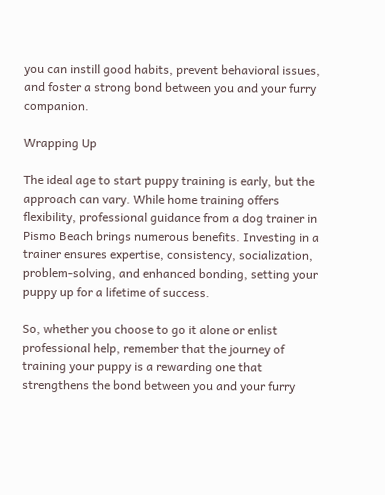you can instill good habits, prevent behavioral issues, and foster a strong bond between you and your furry companion.

Wrapping Up

The ideal age to start puppy training is early, but the approach can vary. While home training offers flexibility, professional guidance from a dog trainer in Pismo Beach brings numerous benefits. Investing in a trainer ensures expertise, consistency, socialization, problem-solving, and enhanced bonding, setting your puppy up for a lifetime of success.

So, whether you choose to go it alone or enlist professional help, remember that the journey of training your puppy is a rewarding one that strengthens the bond between you and your furry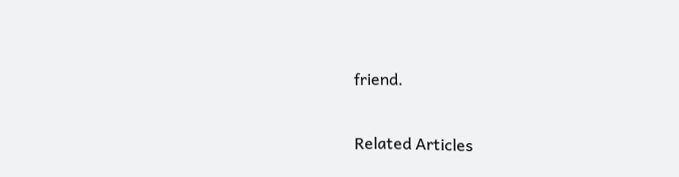friend.

Related Articles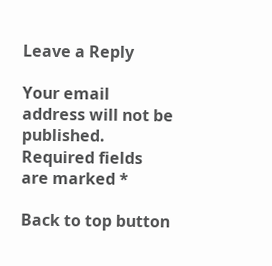Leave a Reply

Your email address will not be published. Required fields are marked *

Back to top button